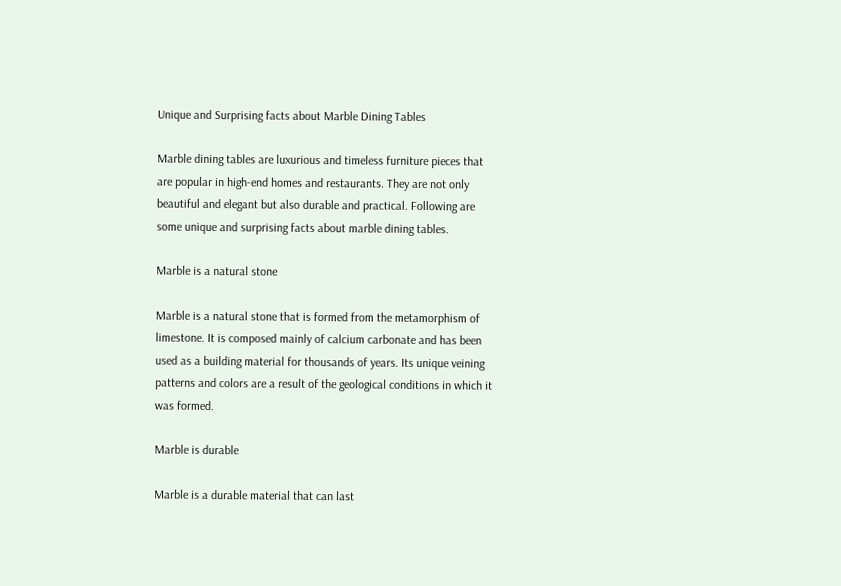Unique and Surprising facts about Marble Dining Tables

Marble dining tables are luxurious and timeless furniture pieces that are popular in high-end homes and restaurants. They are not only beautiful and elegant but also durable and practical. Following are some unique and surprising facts about marble dining tables.

Marble is a natural stone

Marble is a natural stone that is formed from the metamorphism of limestone. It is composed mainly of calcium carbonate and has been used as a building material for thousands of years. Its unique veining patterns and colors are a result of the geological conditions in which it was formed.

Marble is durable

Marble is a durable material that can last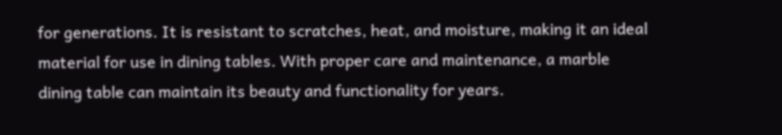for generations. It is resistant to scratches, heat, and moisture, making it an ideal material for use in dining tables. With proper care and maintenance, a marble dining table can maintain its beauty and functionality for years.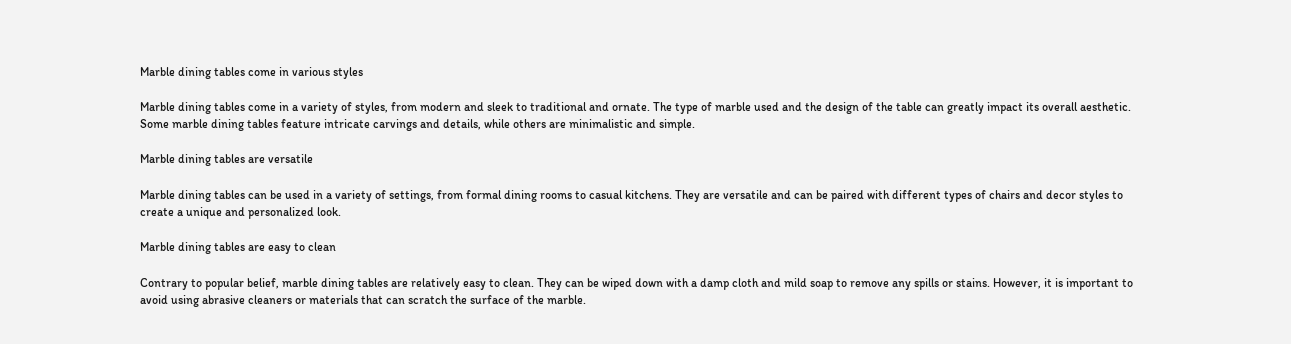Marble dining tables come in various styles

Marble dining tables come in a variety of styles, from modern and sleek to traditional and ornate. The type of marble used and the design of the table can greatly impact its overall aesthetic. Some marble dining tables feature intricate carvings and details, while others are minimalistic and simple.

Marble dining tables are versatile

Marble dining tables can be used in a variety of settings, from formal dining rooms to casual kitchens. They are versatile and can be paired with different types of chairs and decor styles to create a unique and personalized look.

Marble dining tables are easy to clean

Contrary to popular belief, marble dining tables are relatively easy to clean. They can be wiped down with a damp cloth and mild soap to remove any spills or stains. However, it is important to avoid using abrasive cleaners or materials that can scratch the surface of the marble.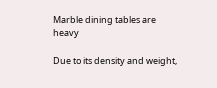Marble dining tables are heavy

Due to its density and weight,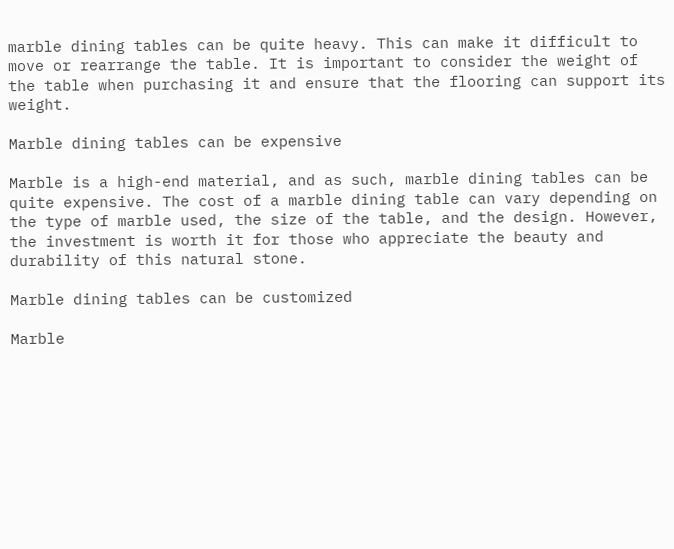marble dining tables can be quite heavy. This can make it difficult to move or rearrange the table. It is important to consider the weight of the table when purchasing it and ensure that the flooring can support its weight.

Marble dining tables can be expensive

Marble is a high-end material, and as such, marble dining tables can be quite expensive. The cost of a marble dining table can vary depending on the type of marble used, the size of the table, and the design. However, the investment is worth it for those who appreciate the beauty and durability of this natural stone.

Marble dining tables can be customized

Marble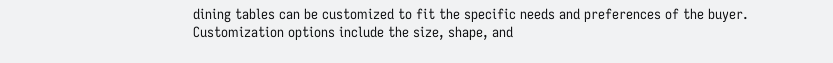dining tables can be customized to fit the specific needs and preferences of the buyer. Customization options include the size, shape, and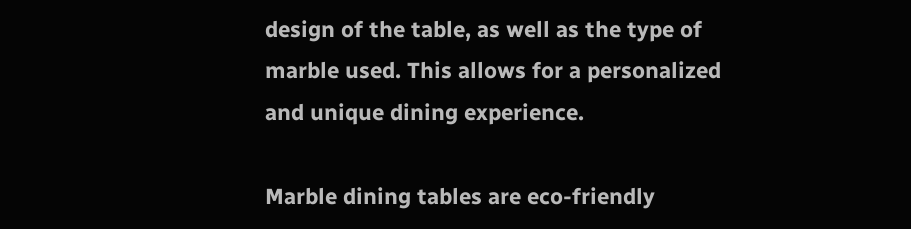design of the table, as well as the type of marble used. This allows for a personalized and unique dining experience.

Marble dining tables are eco-friendly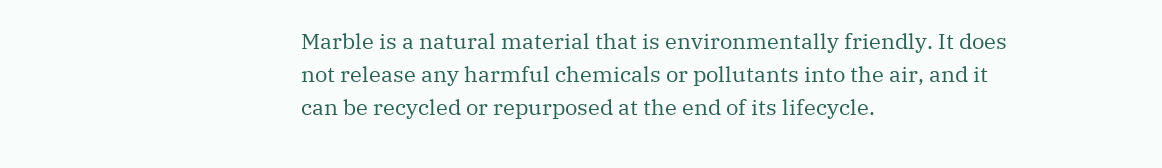Marble is a natural material that is environmentally friendly. It does not release any harmful chemicals or pollutants into the air, and it can be recycled or repurposed at the end of its lifecycle.